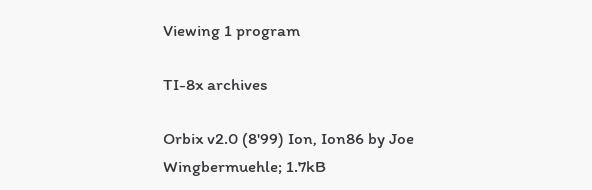Viewing 1 program

TI-8x archives

Orbix v2.0 (8'99) Ion, Ion86 by Joe Wingbermuehle; 1.7kB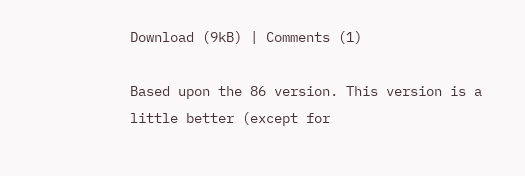Download (9kB) | Comments (1)

Based upon the 86 version. This version is a little better (except for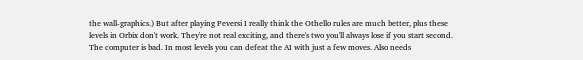the wall-graphics.) But after playing Peversi I really think the Othello rules are much better, plus these levels in Orbix don't work. They're not real exciting, and there's two you'll always lose if you start second. The computer is bad. In most levels you can defeat the AI with just a few moves. Also needs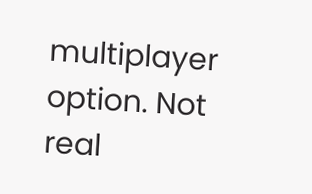multiplayer option. Not real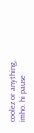coolez or anything, imho. hi pause